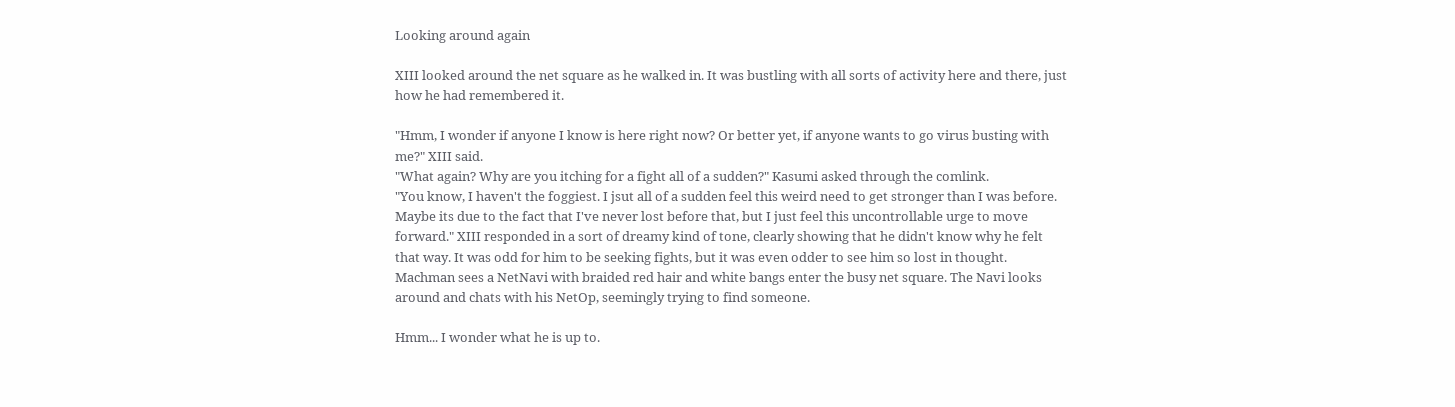Looking around again

XIII looked around the net square as he walked in. It was bustling with all sorts of activity here and there, just how he had remembered it.

"Hmm, I wonder if anyone I know is here right now? Or better yet, if anyone wants to go virus busting with me?" XIII said.
"What again? Why are you itching for a fight all of a sudden?" Kasumi asked through the comlink.
"You know, I haven't the foggiest. I jsut all of a sudden feel this weird need to get stronger than I was before. Maybe its due to the fact that I've never lost before that, but I just feel this uncontrollable urge to move forward." XIII responded in a sort of dreamy kind of tone, clearly showing that he didn't know why he felt that way. It was odd for him to be seeking fights, but it was even odder to see him so lost in thought.
Machman sees a NetNavi with braided red hair and white bangs enter the busy net square. The Navi looks around and chats with his NetOp, seemingly trying to find someone.

Hmm... I wonder what he is up to.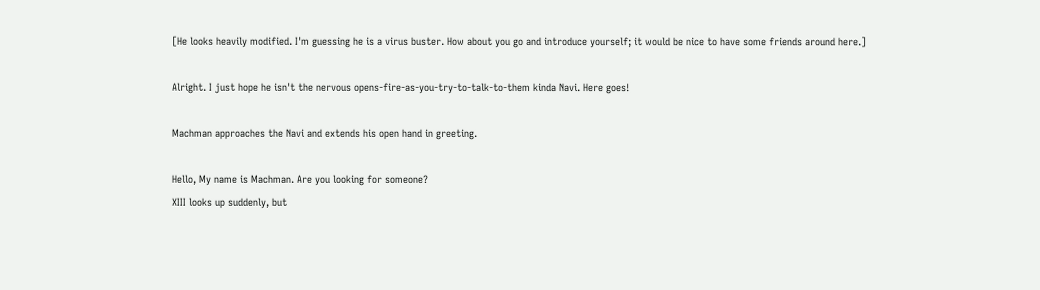[He looks heavily modified. I'm guessing he is a virus buster. How about you go and introduce yourself; it would be nice to have some friends around here.]

Alright. I just hope he isn't the nervous opens-fire-as-you-try-to-talk-to-them kinda Navi. Here goes!

Machman approaches the Navi and extends his open hand in greeting.

Hello, My name is Machman. Are you looking for someone?
XIII looks up suddenly, but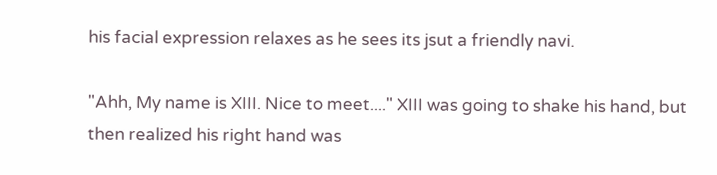his facial expression relaxes as he sees its jsut a friendly navi.

"Ahh, My name is XIII. Nice to meet...." XIII was going to shake his hand, but then realized his right hand was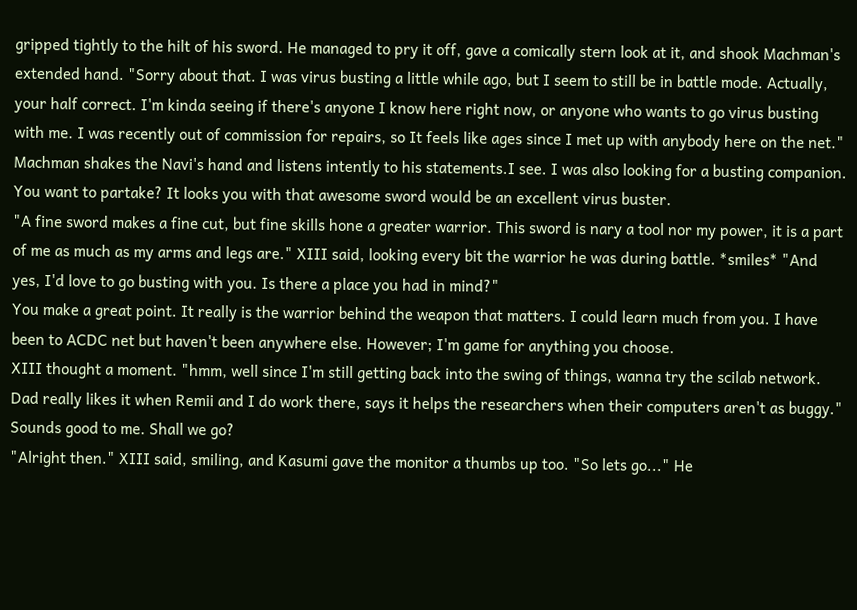gripped tightly to the hilt of his sword. He managed to pry it off, gave a comically stern look at it, and shook Machman's extended hand. "Sorry about that. I was virus busting a little while ago, but I seem to still be in battle mode. Actually, your half correct. I'm kinda seeing if there's anyone I know here right now, or anyone who wants to go virus busting with me. I was recently out of commission for repairs, so It feels like ages since I met up with anybody here on the net."
Machman shakes the Navi's hand and listens intently to his statements.I see. I was also looking for a busting companion. You want to partake? It looks you with that awesome sword would be an excellent virus buster.
"A fine sword makes a fine cut, but fine skills hone a greater warrior. This sword is nary a tool nor my power, it is a part of me as much as my arms and legs are." XIII said, looking every bit the warrior he was during battle. *smiles* "And yes, I'd love to go busting with you. Is there a place you had in mind?"
You make a great point. It really is the warrior behind the weapon that matters. I could learn much from you. I have been to ACDC net but haven't been anywhere else. However; I'm game for anything you choose.
XIII thought a moment. "hmm, well since I'm still getting back into the swing of things, wanna try the scilab network. Dad really likes it when Remii and I do work there, says it helps the researchers when their computers aren't as buggy."
Sounds good to me. Shall we go?
"Alright then." XIII said, smiling, and Kasumi gave the monitor a thumbs up too. "So lets go..." He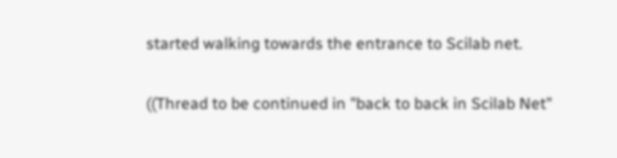started walking towards the entrance to Scilab net.

((Thread to be continued in "back to back in Scilab Net"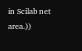in Scilab net area.))